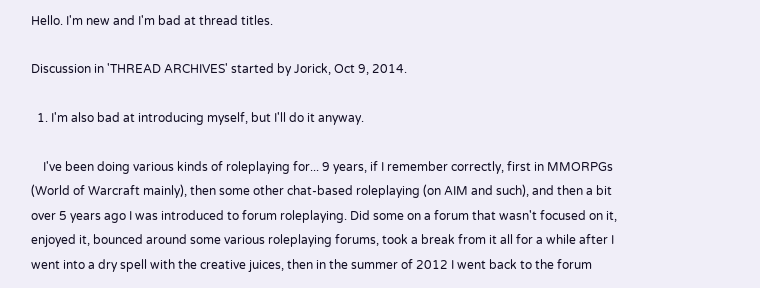Hello. I'm new and I'm bad at thread titles.

Discussion in 'THREAD ARCHIVES' started by Jorick, Oct 9, 2014.

  1. I'm also bad at introducing myself, but I'll do it anyway.

    I've been doing various kinds of roleplaying for... 9 years, if I remember correctly, first in MMORPGs (World of Warcraft mainly), then some other chat-based roleplaying (on AIM and such), and then a bit over 5 years ago I was introduced to forum roleplaying. Did some on a forum that wasn't focused on it, enjoyed it, bounced around some various roleplaying forums, took a break from it all for a while after I went into a dry spell with the creative juices, then in the summer of 2012 I went back to the forum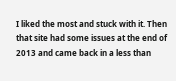I liked the most and stuck with it. Then that site had some issues at the end of 2013 and came back in a less than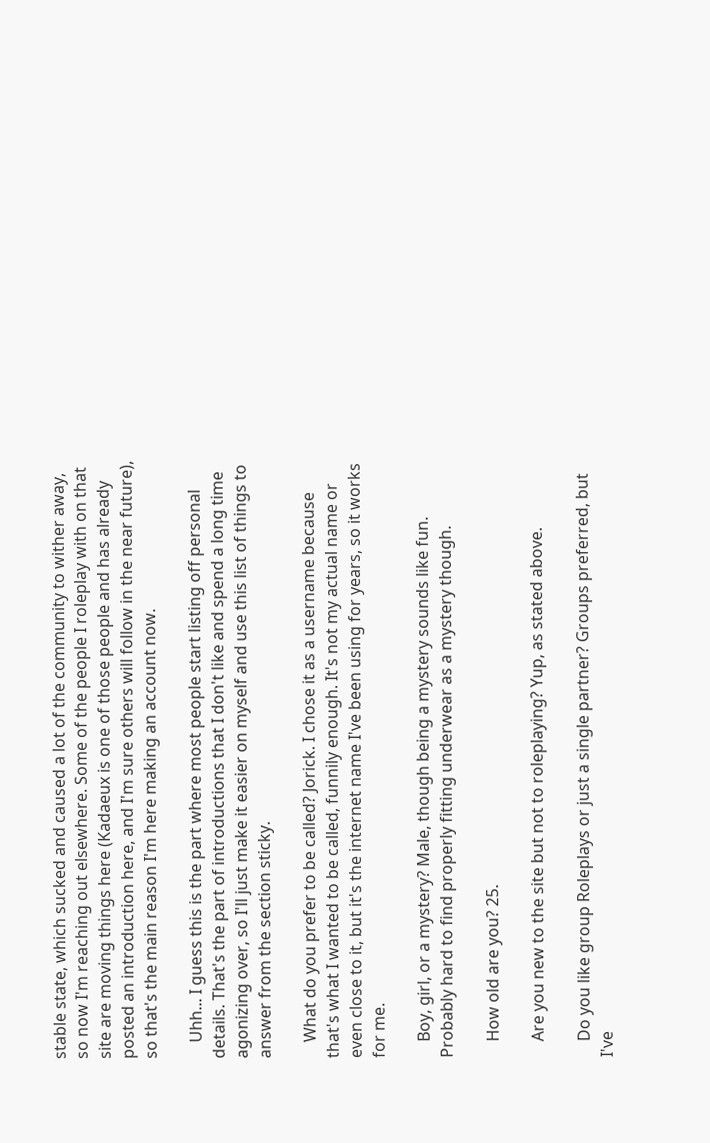stable state, which sucked and caused a lot of the community to wither away, so now I'm reaching out elsewhere. Some of the people I roleplay with on that site are moving things here (Kadaeux is one of those people and has already posted an introduction here, and I'm sure others will follow in the near future), so that's the main reason I'm here making an account now.

    Uhh... I guess this is the part where most people start listing off personal details. That's the part of introductions that I don't like and spend a long time agonizing over, so I'll just make it easier on myself and use this list of things to answer from the section sticky.

    What do you prefer to be called? Jorick. I chose it as a username because that's what I wanted to be called, funnily enough. It's not my actual name or even close to it, but it's the internet name I've been using for years, so it works for me.

    Boy, girl, or a mystery? Male, though being a mystery sounds like fun. Probably hard to find properly fitting underwear as a mystery though.

    How old are you? 25.

    Are you new to the site but not to roleplaying? Yup, as stated above.

    Do you like group Roleplays or just a single partner? Groups preferred, but I've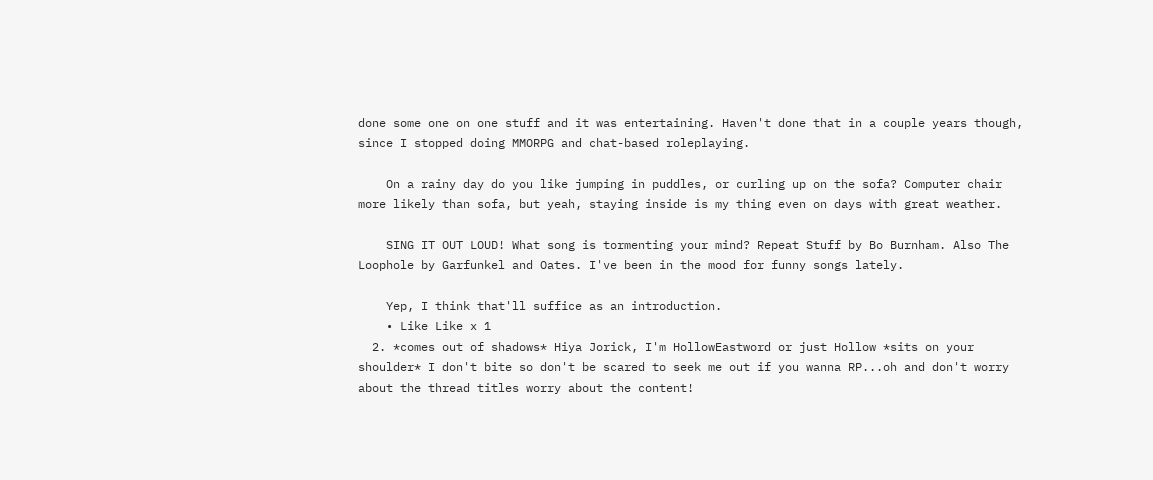done some one on one stuff and it was entertaining. Haven't done that in a couple years though, since I stopped doing MMORPG and chat-based roleplaying.

    On a rainy day do you like jumping in puddles, or curling up on the sofa? Computer chair more likely than sofa, but yeah, staying inside is my thing even on days with great weather.

    SING IT OUT LOUD! What song is tormenting your mind? Repeat Stuff by Bo Burnham. Also The Loophole by Garfunkel and Oates. I've been in the mood for funny songs lately.

    Yep, I think that'll suffice as an introduction.
    • Like Like x 1
  2. *comes out of shadows* Hiya Jorick, I'm HollowEastword or just Hollow *sits on your shoulder* I don't bite so don't be scared to seek me out if you wanna RP...oh and don't worry about the thread titles worry about the content!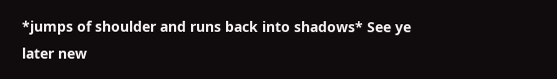*jumps of shoulder and runs back into shadows* See ye later new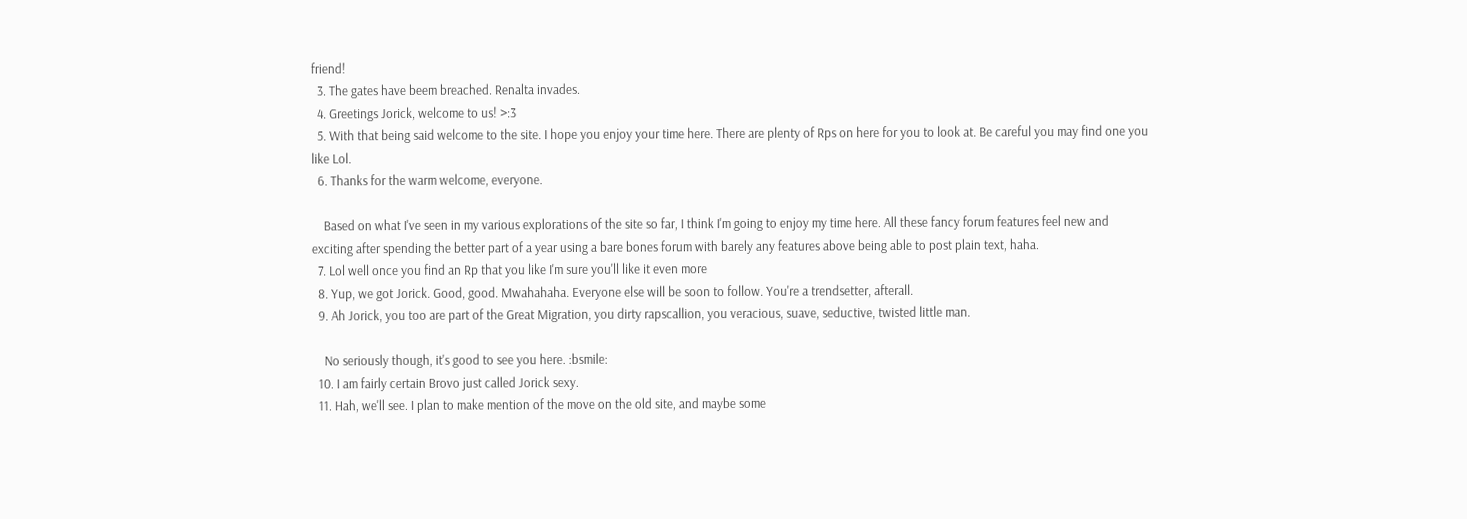friend!
  3. The gates have beem breached. Renalta invades.
  4. Greetings Jorick, welcome to us! >:3
  5. With that being said welcome to the site. I hope you enjoy your time here. There are plenty of Rps on here for you to look at. Be careful you may find one you like Lol.
  6. Thanks for the warm welcome, everyone.

    Based on what I've seen in my various explorations of the site so far, I think I'm going to enjoy my time here. All these fancy forum features feel new and exciting after spending the better part of a year using a bare bones forum with barely any features above being able to post plain text, haha.
  7. Lol well once you find an Rp that you like I'm sure you'll like it even more
  8. Yup, we got Jorick. Good, good. Mwahahaha. Everyone else will be soon to follow. You're a trendsetter, afterall.
  9. Ah Jorick, you too are part of the Great Migration, you dirty rapscallion, you veracious, suave, seductive, twisted little man.

    No seriously though, it's good to see you here. :bsmile:
  10. I am fairly certain Brovo just called Jorick sexy.
  11. Hah, we'll see. I plan to make mention of the move on the old site, and maybe some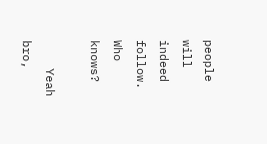people will indeed follow. Who knows?

    Yeah bro,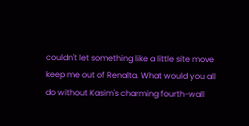couldn't let something like a little site move keep me out of Renalta. What would you all do without Kasim's charming fourth-wall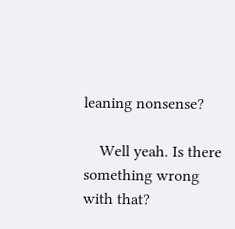leaning nonsense?

    Well yeah. Is there something wrong with that?